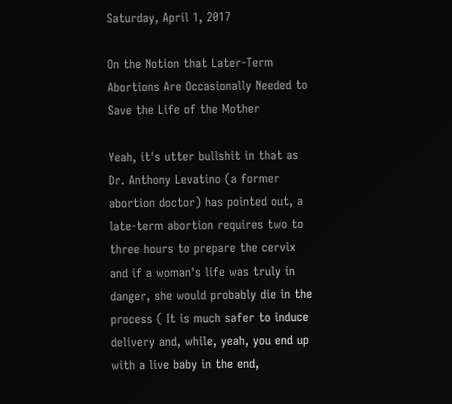Saturday, April 1, 2017

On the Notion that Later-Term Abortions Are Occasionally Needed to Save the Life of the Mother

Yeah, it's utter bullshit in that as Dr. Anthony Levatino (a former abortion doctor) has pointed out, a late-term abortion requires two to three hours to prepare the cervix and if a woman's life was truly in danger, she would probably die in the process ( It is much safer to induce delivery and, while, yeah, you end up with a live baby in the end,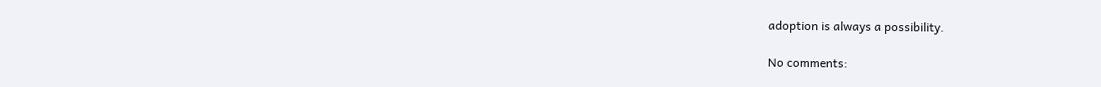adoption is always a possibility.

No comments: